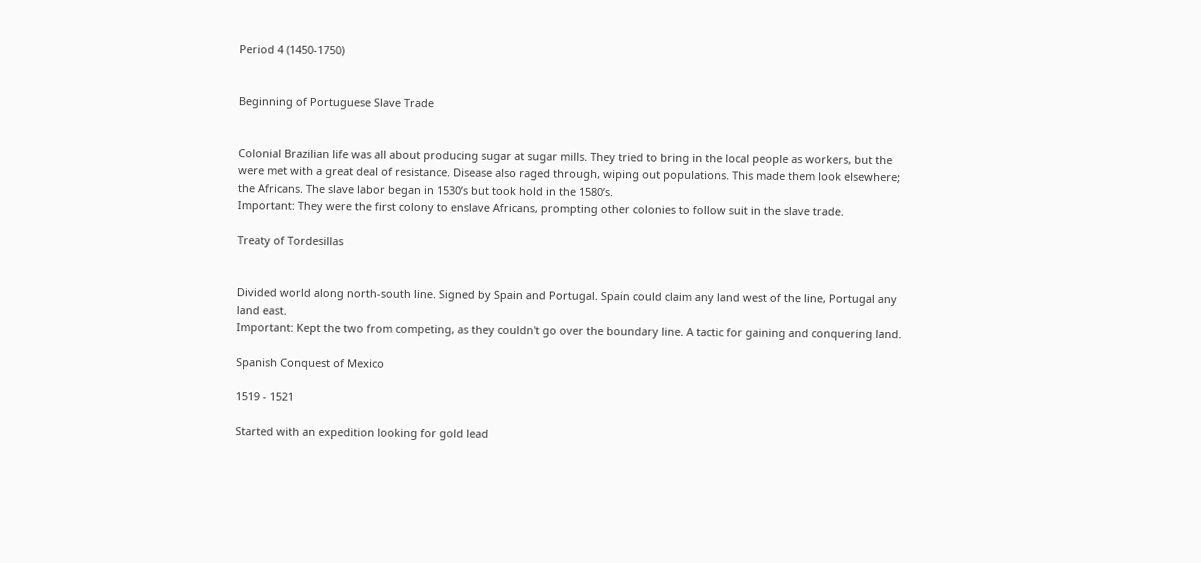Period 4 (1450-1750)


Beginning of Portuguese Slave Trade


Colonial Brazilian life was all about producing sugar at sugar mills. They tried to bring in the local people as workers, but the were met with a great deal of resistance. Disease also raged through, wiping out populations. This made them look elsewhere; the Africans. The slave labor began in 1530’s but took hold in the 1580’s.
Important: They were the first colony to enslave Africans, prompting other colonies to follow suit in the slave trade.

Treaty of Tordesillas


Divided world along north-south line. Signed by Spain and Portugal. Spain could claim any land west of the line, Portugal any land east.
Important: Kept the two from competing, as they couldn't go over the boundary line. A tactic for gaining and conquering land.

Spanish Conquest of Mexico

1519 - 1521

Started with an expedition looking for gold lead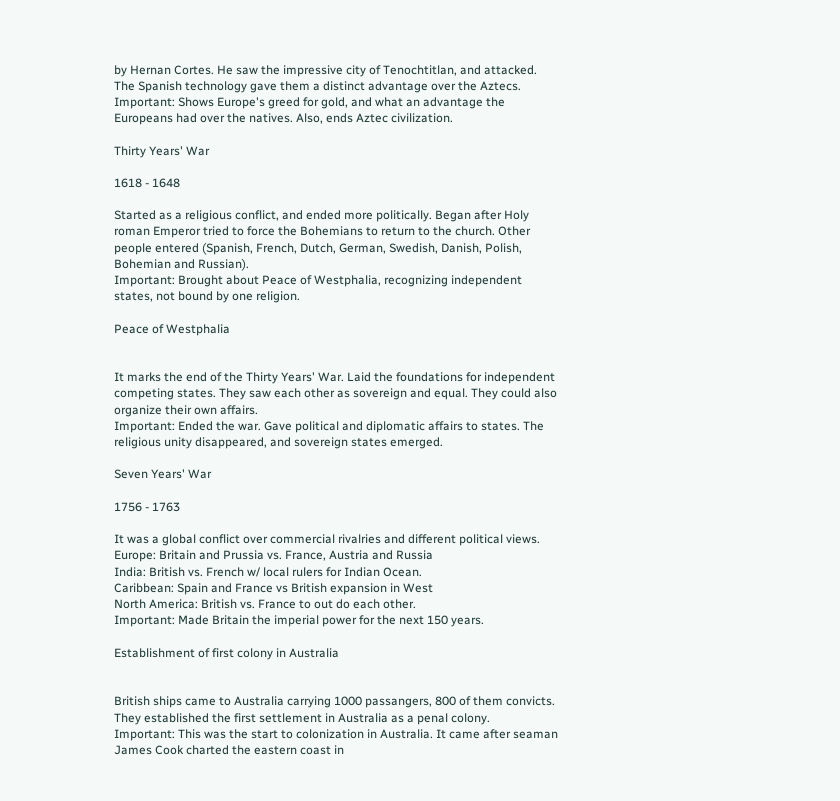by Hernan Cortes. He saw the impressive city of Tenochtitlan, and attacked. The Spanish technology gave them a distinct advantage over the Aztecs.
Important: Shows Europe's greed for gold, and what an advantage the Europeans had over the natives. Also, ends Aztec civilization.

Thirty Years' War

1618 - 1648

Started as a religious conflict, and ended more politically. Began after Holy roman Emperor tried to force the Bohemians to return to the church. Other people entered (Spanish, French, Dutch, German, Swedish, Danish, Polish, Bohemian and Russian).
Important: Brought about Peace of Westphalia, recognizing independent states, not bound by one religion.

Peace of Westphalia


It marks the end of the Thirty Years' War. Laid the foundations for independent competing states. They saw each other as sovereign and equal. They could also organize their own affairs.
Important: Ended the war. Gave political and diplomatic affairs to states. The religious unity disappeared, and sovereign states emerged.

Seven Years' War

1756 - 1763

It was a global conflict over commercial rivalries and different political views.
Europe: Britain and Prussia vs. France, Austria and Russia
India: British vs. French w/ local rulers for Indian Ocean.
Caribbean: Spain and France vs British expansion in West
North America: British vs. France to out do each other.
Important: Made Britain the imperial power for the next 150 years.

Establishment of first colony in Australia


British ships came to Australia carrying 1000 passangers, 800 of them convicts. They established the first settlement in Australia as a penal colony.
Important: This was the start to colonization in Australia. It came after seaman James Cook charted the eastern coast in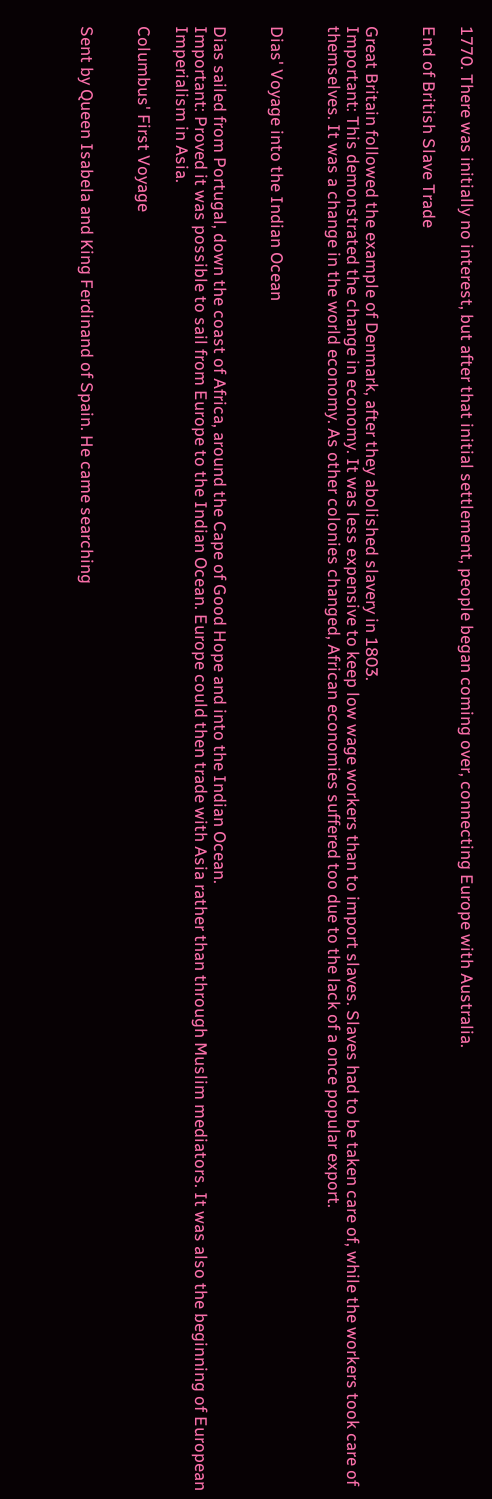1770. There was initially no interest, but after that initial settlement, people began coming over, connecting Europe with Australia.

End of British Slave Trade


Great Britain followed the example of Denmark, after they abolished slavery in 1803.
Important: This demonstrated the change in economy. It was less expensive to keep low wage workers than to import slaves. Slaves had to be taken care of, while the workers took care of themselves. It was a change in the world economy. As other colonies changed, African economies suffered too due to the lack of a once popular export.


Dias' Voyage into the Indian Ocean


Dias sailed from Portugal, down the coast of Africa, around the Cape of Good Hope and into the Indian Ocean.
Important: Proved it was possible to sail from Europe to the Indian Ocean. Europe could then trade with Asia rather than through Muslim mediators. It was also the beginning of European Imperialism in Asia.

Columbus' First Voyage


Sent by Queen Isabela and King Ferdinand of Spain. He came searching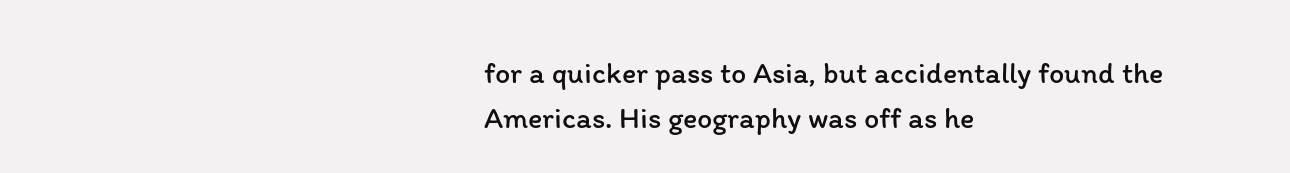for a quicker pass to Asia, but accidentally found the Americas. His geography was off as he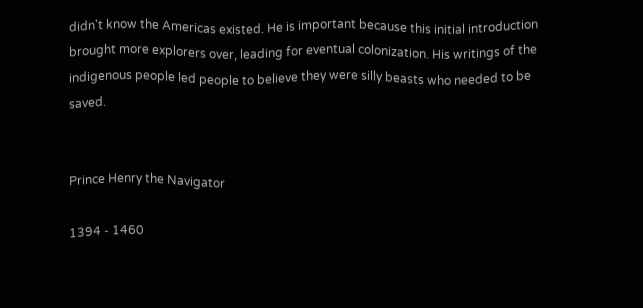didn't know the Americas existed. He is important because this initial introduction brought more explorers over, leading for eventual colonization. His writings of the indigenous people led people to believe they were silly beasts who needed to be saved.


Prince Henry the Navigator

1394 - 1460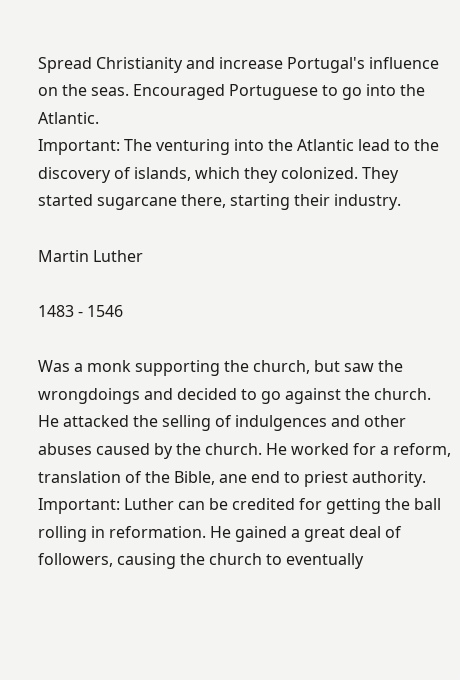Spread Christianity and increase Portugal's influence on the seas. Encouraged Portuguese to go into the Atlantic.
Important: The venturing into the Atlantic lead to the discovery of islands, which they colonized. They started sugarcane there, starting their industry.

Martin Luther

1483 - 1546

Was a monk supporting the church, but saw the wrongdoings and decided to go against the church. He attacked the selling of indulgences and other abuses caused by the church. He worked for a reform, translation of the Bible, ane end to priest authority.
Important: Luther can be credited for getting the ball rolling in reformation. He gained a great deal of followers, causing the church to eventually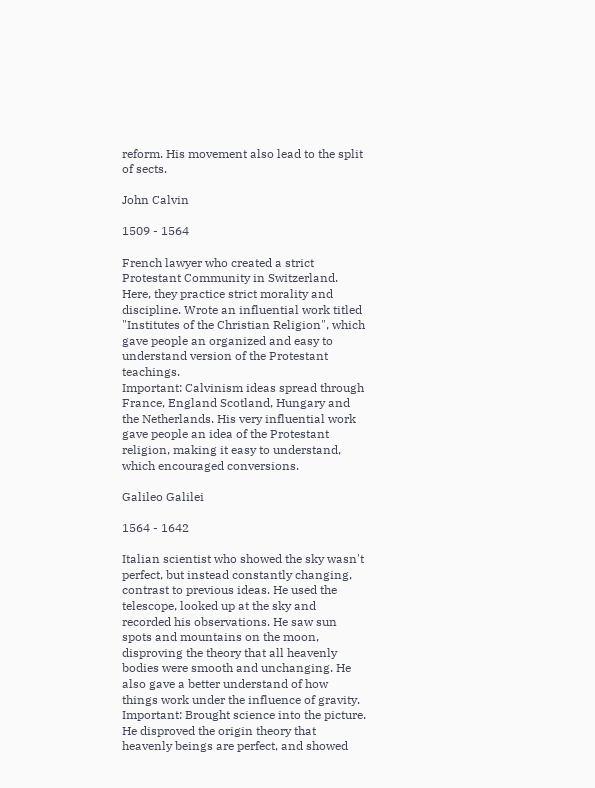reform. His movement also lead to the split of sects.

John Calvin

1509 - 1564

French lawyer who created a strict Protestant Community in Switzerland. Here, they practice strict morality and discipline. Wrote an influential work titled "Institutes of the Christian Religion", which gave people an organized and easy to understand version of the Protestant teachings.
Important: Calvinism ideas spread through France, England Scotland, Hungary and the Netherlands. His very influential work gave people an idea of the Protestant religion, making it easy to understand, which encouraged conversions.

Galileo Galilei

1564 - 1642

Italian scientist who showed the sky wasn't perfect, but instead constantly changing, contrast to previous ideas. He used the telescope, looked up at the sky and recorded his observations. He saw sun spots and mountains on the moon, disproving the theory that all heavenly bodies were smooth and unchanging. He also gave a better understand of how things work under the influence of gravity.
Important: Brought science into the picture. He disproved the origin theory that heavenly beings are perfect, and showed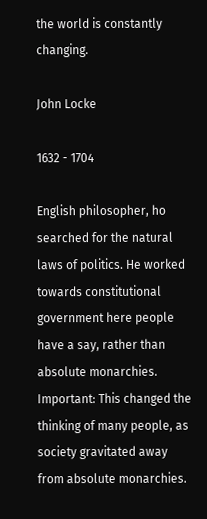the world is constantly changing.

John Locke

1632 - 1704

English philosopher, ho searched for the natural laws of politics. He worked towards constitutional government here people have a say, rather than absolute monarchies.
Important: This changed the thinking of many people, as society gravitated away from absolute monarchies.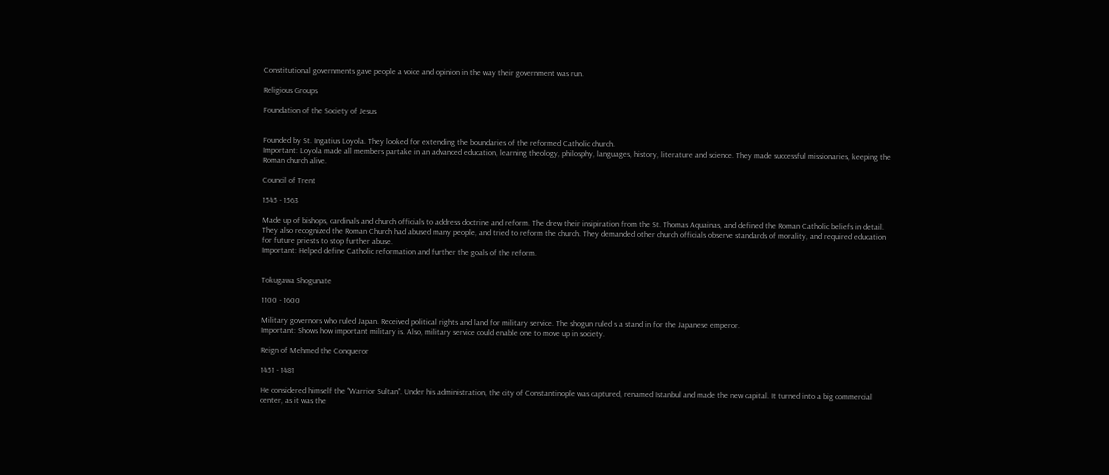Constitutional governments gave people a voice and opinion in the way their government was run.

Religious Groups

Foundation of the Society of Jesus


Founded by St. Ingatius Loyola. They looked for extending the boundaries of the reformed Catholic church.
Important: Loyola made all members partake in an advanced education, learning theology, philosphy, languages, history, literature and science. They made successful missionaries, keeping the Roman church alive.

Council of Trent

1545 - 1563

Made up of bishops, cardinals and church officials to address doctrine and reform. The drew their insipiration from the St. Thomas Aquainas, and defined the Roman Catholic beliefs in detail. They also recognized the Roman Church had abused many people, and tried to reform the church. They demanded other church officials observe standards of morality, and required education for future priests to stop further abuse.
Important: Helped define Catholic reformation and further the goals of the reform.


Tokugawa Shogunate

1100 - 1600

Military governors who ruled Japan. Received political rights and land for military service. The shogun ruled s a stand in for the Japanese emperor.
Important: Shows how important military is. Also, military service could enable one to move up in society.

Reign of Mehmed the Conqueror

1451 - 1481

He considered himself the "Warrior Sultan". Under his administration, the city of Constantinople was captured, renamed Istanbul and made the new capital. It turned into a big commercial center, as it was the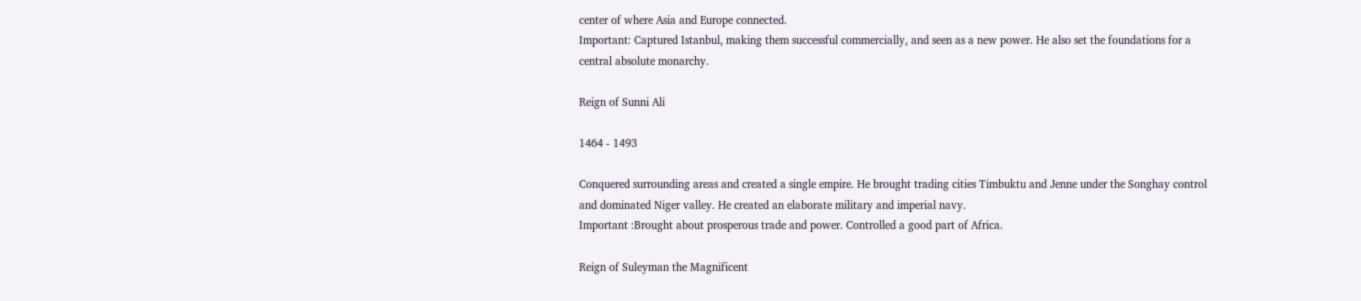center of where Asia and Europe connected.
Important: Captured Istanbul, making them successful commercially, and seen as a new power. He also set the foundations for a central absolute monarchy.

Reign of Sunni Ali

1464 - 1493

Conquered surrounding areas and created a single empire. He brought trading cities Timbuktu and Jenne under the Songhay control and dominated Niger valley. He created an elaborate military and imperial navy.
Important :Brought about prosperous trade and power. Controlled a good part of Africa.

Reign of Suleyman the Magnificent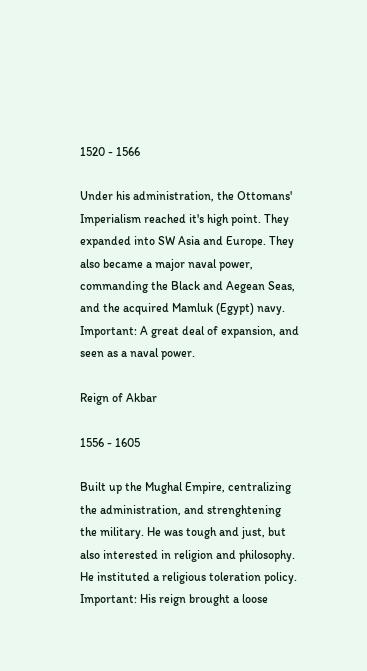1520 - 1566

Under his administration, the Ottomans' Imperialism reached it's high point. They expanded into SW Asia and Europe. They also became a major naval power, commanding the Black and Aegean Seas, and the acquired Mamluk (Egypt) navy.
Important: A great deal of expansion, and seen as a naval power.

Reign of Akbar

1556 - 1605

Built up the Mughal Empire, centralizing the administration, and strenghtening the military. He was tough and just, but also interested in religion and philosophy. He instituted a religious toleration policy.
Important: His reign brought a loose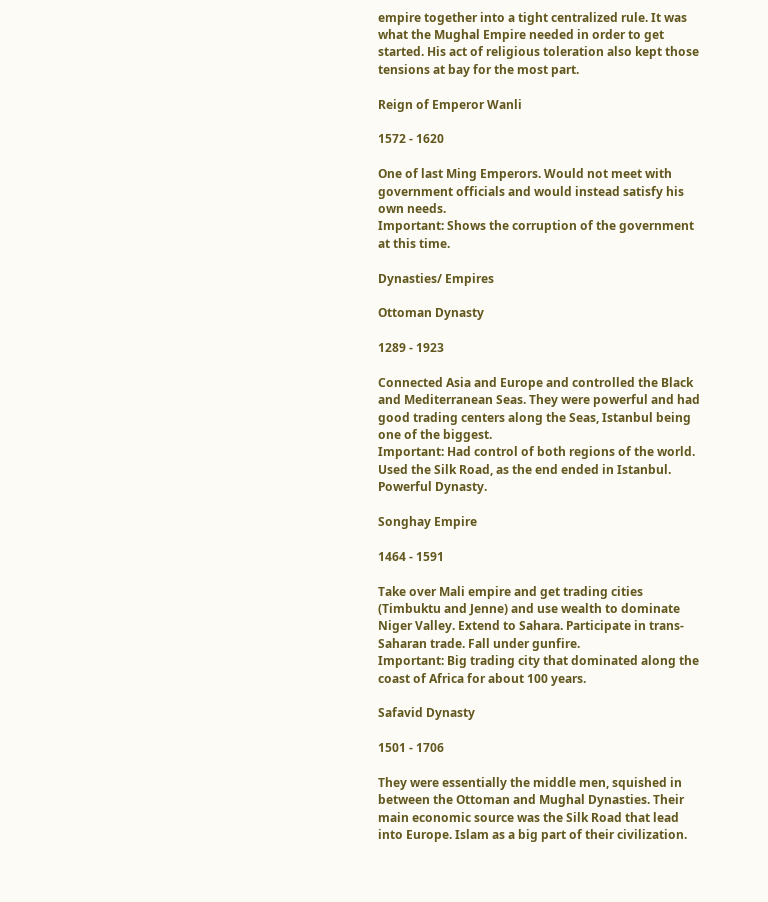empire together into a tight centralized rule. It was what the Mughal Empire needed in order to get started. His act of religious toleration also kept those tensions at bay for the most part.

Reign of Emperor Wanli

1572 - 1620

One of last Ming Emperors. Would not meet with government officials and would instead satisfy his own needs.
Important: Shows the corruption of the government at this time.

Dynasties/ Empires

Ottoman Dynasty

1289 - 1923

Connected Asia and Europe and controlled the Black and Mediterranean Seas. They were powerful and had good trading centers along the Seas, Istanbul being one of the biggest.
Important: Had control of both regions of the world. Used the Silk Road, as the end ended in Istanbul. Powerful Dynasty.

Songhay Empire

1464 - 1591

Take over Mali empire and get trading cities (Timbuktu and Jenne) and use wealth to dominate Niger Valley. Extend to Sahara. Participate in trans-Saharan trade. Fall under gunfire.
Important: Big trading city that dominated along the coast of Africa for about 100 years.

Safavid Dynasty

1501 - 1706

They were essentially the middle men, squished in between the Ottoman and Mughal Dynasties. Their main economic source was the Silk Road that lead into Europe. Islam as a big part of their civilization.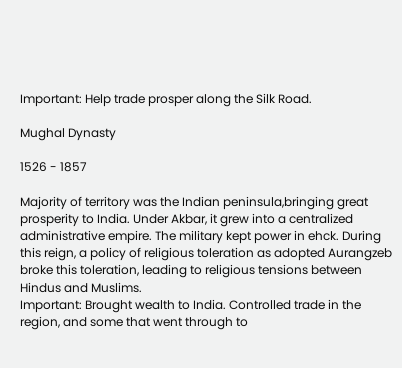Important: Help trade prosper along the Silk Road.

Mughal Dynasty

1526 - 1857

Majority of territory was the Indian peninsula,bringing great prosperity to India. Under Akbar, it grew into a centralized administrative empire. The military kept power in ehck. During this reign, a policy of religious toleration as adopted Aurangzeb broke this toleration, leading to religious tensions between Hindus and Muslims.
Important: Brought wealth to India. Controlled trade in the region, and some that went through to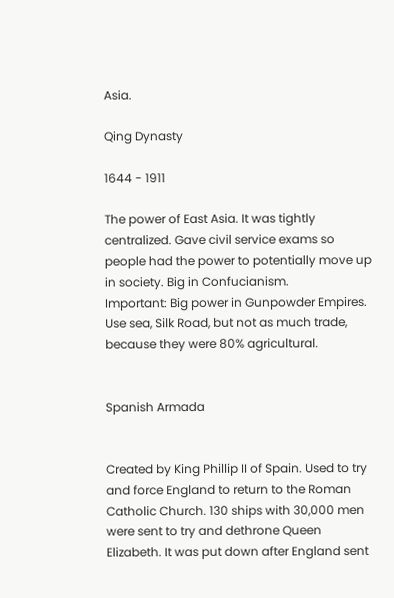Asia.

Qing Dynasty

1644 - 1911

The power of East Asia. It was tightly centralized. Gave civil service exams so people had the power to potentially move up in society. Big in Confucianism.
Important: Big power in Gunpowder Empires. Use sea, Silk Road, but not as much trade, because they were 80% agricultural.


Spanish Armada


Created by King Phillip II of Spain. Used to try and force England to return to the Roman Catholic Church. 130 ships with 30,000 men were sent to try and dethrone Queen Elizabeth. It was put down after England sent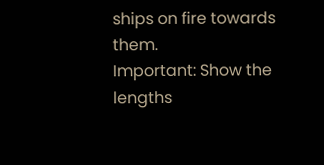ships on fire towards them.
Important: Show the lengths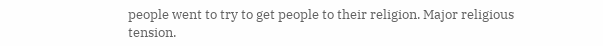people went to try to get people to their religion. Major religious tension.